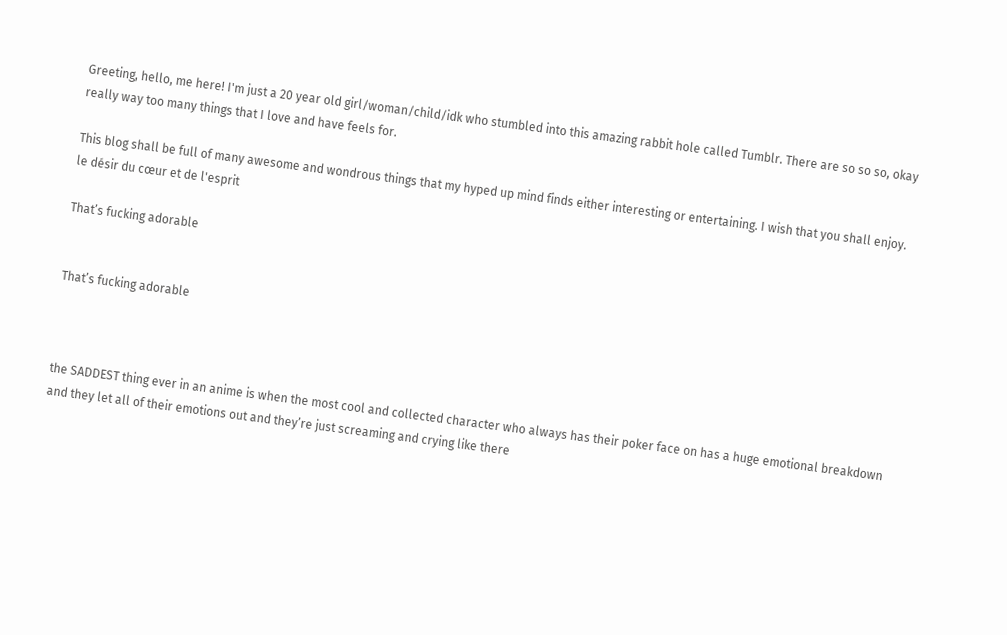Greeting, hello, me here! I'm just a 20 year old girl/woman/child/idk who stumbled into this amazing rabbit hole called Tumblr. There are so so so, okay really way too many things that I love and have feels for.

This blog shall be full of many awesome and wondrous things that my hyped up mind finds either interesting or entertaining. I wish that you shall enjoy.
le désir du cœur et de l'esprit

That’s fucking adorable


That’s fucking adorable



the SADDEST thing ever in an anime is when the most cool and collected character who always has their poker face on has a huge emotional breakdown and they let all of their emotions out and they’re just screaming and crying like there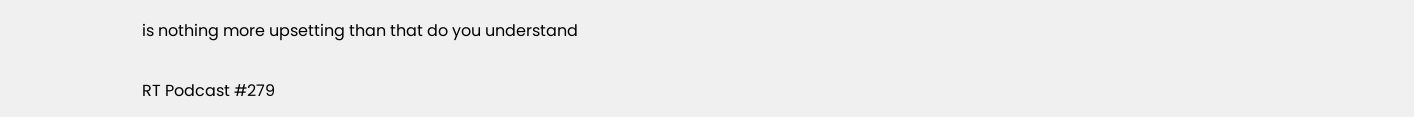is nothing more upsetting than that do you understand


RT Podcast #279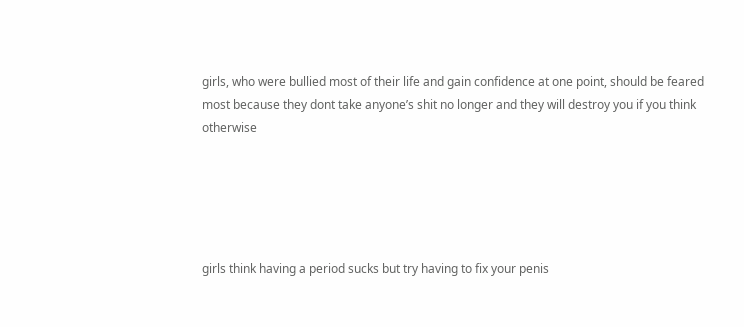girls, who were bullied most of their life and gain confidence at one point, should be feared most because they dont take anyone’s shit no longer and they will destroy you if you think otherwise





girls think having a period sucks but try having to fix your penis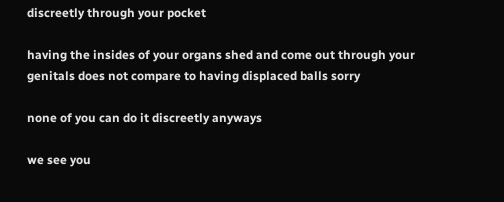discreetly through your pocket

having the insides of your organs shed and come out through your genitals does not compare to having displaced balls sorry

none of you can do it discreetly anyways

we see you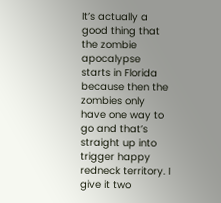It’s actually a good thing that the zombie apocalypse starts in Florida because then the zombies only have one way to go and that’s straight up into trigger happy redneck territory. I give it two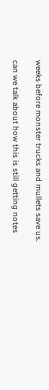weeks before monster trucks and mullets save us.

can we talk about how this is still getting notes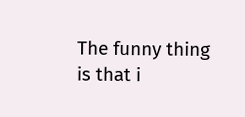The funny thing is that i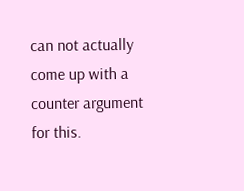can not actually come up with a counter argument for this.